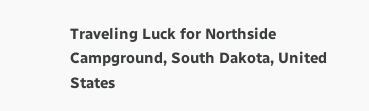Traveling Luck for Northside Campground, South Dakota, United States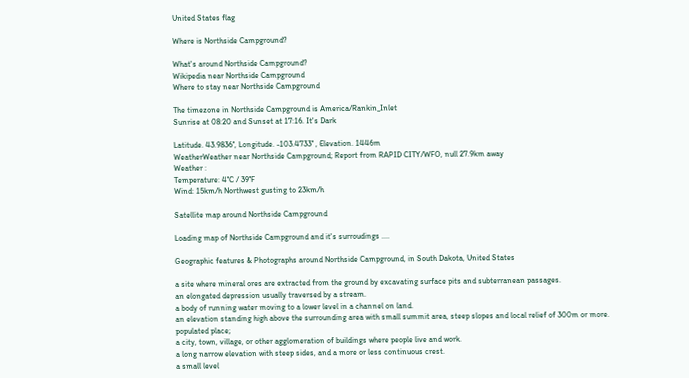United States flag

Where is Northside Campground?

What's around Northside Campground?
Wikipedia near Northside Campground
Where to stay near Northside Campground

The timezone in Northside Campground is America/Rankin_Inlet
Sunrise at 08:20 and Sunset at 17:16. It's Dark

Latitude. 43.9836°, Longitude. -103.4733° , Elevation. 1446m
WeatherWeather near Northside Campground; Report from RAPID CITY/WFO, null 27.9km away
Weather :
Temperature: 4°C / 39°F
Wind: 15km/h Northwest gusting to 23km/h

Satellite map around Northside Campground

Loading map of Northside Campground and it's surroudings ....

Geographic features & Photographs around Northside Campground, in South Dakota, United States

a site where mineral ores are extracted from the ground by excavating surface pits and subterranean passages.
an elongated depression usually traversed by a stream.
a body of running water moving to a lower level in a channel on land.
an elevation standing high above the surrounding area with small summit area, steep slopes and local relief of 300m or more.
populated place;
a city, town, village, or other agglomeration of buildings where people live and work.
a long narrow elevation with steep sides, and a more or less continuous crest.
a small level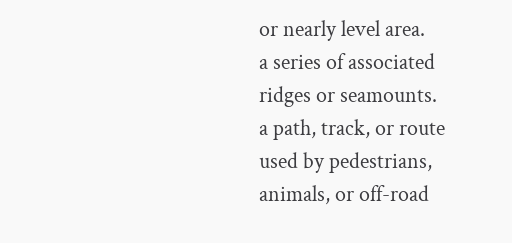or nearly level area.
a series of associated ridges or seamounts.
a path, track, or route used by pedestrians, animals, or off-road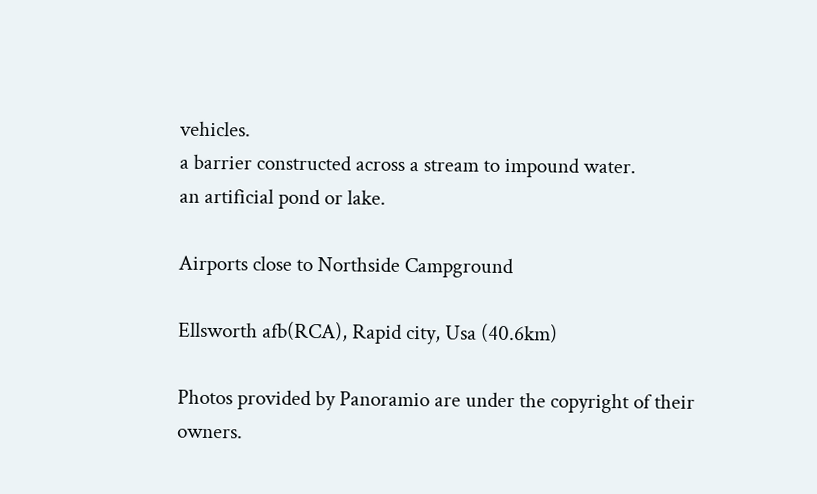vehicles.
a barrier constructed across a stream to impound water.
an artificial pond or lake.

Airports close to Northside Campground

Ellsworth afb(RCA), Rapid city, Usa (40.6km)

Photos provided by Panoramio are under the copyright of their owners.